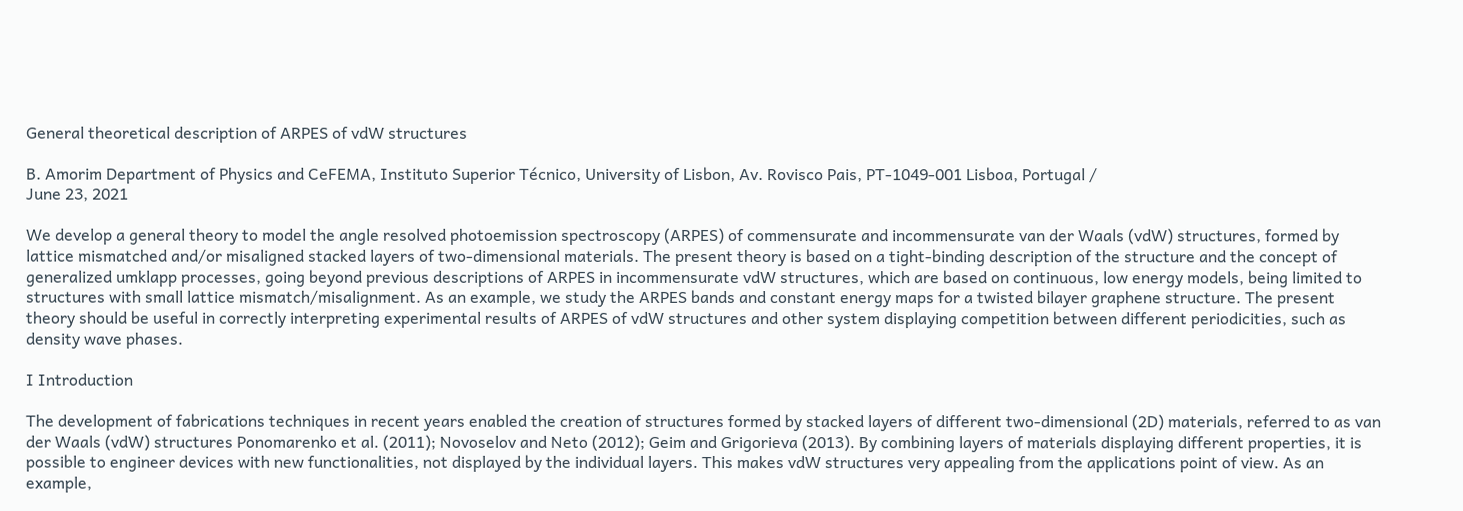General theoretical description of ARPES of vdW structures

B. Amorim Department of Physics and CeFEMA, Instituto Superior Técnico, University of Lisbon, Av. Rovisco Pais, PT-1049-001 Lisboa, Portugal /
June 23, 2021

We develop a general theory to model the angle resolved photoemission spectroscopy (ARPES) of commensurate and incommensurate van der Waals (vdW) structures, formed by lattice mismatched and/or misaligned stacked layers of two-dimensional materials. The present theory is based on a tight-binding description of the structure and the concept of generalized umklapp processes, going beyond previous descriptions of ARPES in incommensurate vdW structures, which are based on continuous, low energy models, being limited to structures with small lattice mismatch/misalignment. As an example, we study the ARPES bands and constant energy maps for a twisted bilayer graphene structure. The present theory should be useful in correctly interpreting experimental results of ARPES of vdW structures and other system displaying competition between different periodicities, such as density wave phases.

I Introduction

The development of fabrications techniques in recent years enabled the creation of structures formed by stacked layers of different two-dimensional (2D) materials, referred to as van der Waals (vdW) structures Ponomarenko et al. (2011); Novoselov and Neto (2012); Geim and Grigorieva (2013). By combining layers of materials displaying different properties, it is possible to engineer devices with new functionalities, not displayed by the individual layers. This makes vdW structures very appealing from the applications point of view. As an example,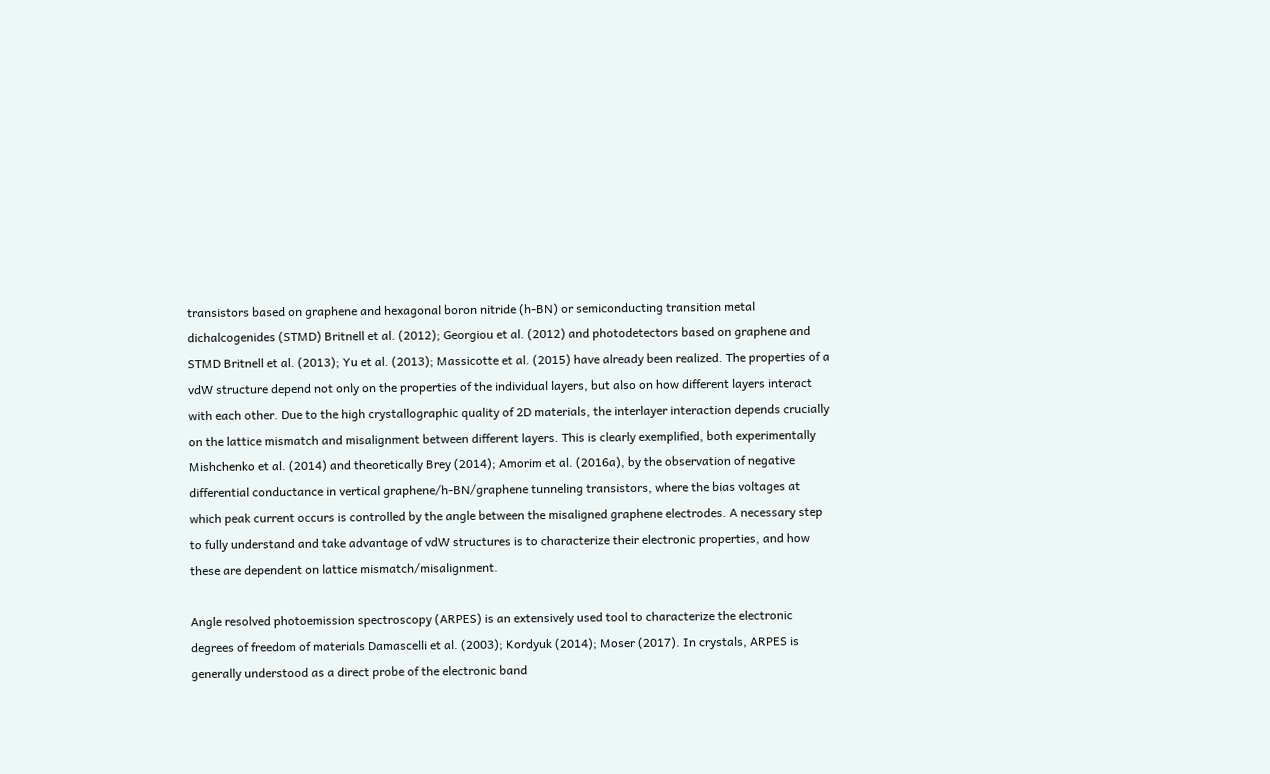transistors based on graphene and hexagonal boron nitride (h-BN) or semiconducting transition metal dichalcogenides (STMD) Britnell et al. (2012); Georgiou et al. (2012) and photodetectors based on graphene and STMD Britnell et al. (2013); Yu et al. (2013); Massicotte et al. (2015) have already been realized. The properties of a vdW structure depend not only on the properties of the individual layers, but also on how different layers interact with each other. Due to the high crystallographic quality of 2D materials, the interlayer interaction depends crucially on the lattice mismatch and misalignment between different layers. This is clearly exemplified, both experimentally Mishchenko et al. (2014) and theoretically Brey (2014); Amorim et al. (2016a), by the observation of negative differential conductance in vertical graphene/h-BN/graphene tunneling transistors, where the bias voltages at which peak current occurs is controlled by the angle between the misaligned graphene electrodes. A necessary step to fully understand and take advantage of vdW structures is to characterize their electronic properties, and how these are dependent on lattice mismatch/misalignment.

Angle resolved photoemission spectroscopy (ARPES) is an extensively used tool to characterize the electronic degrees of freedom of materials Damascelli et al. (2003); Kordyuk (2014); Moser (2017). In crystals, ARPES is generally understood as a direct probe of the electronic band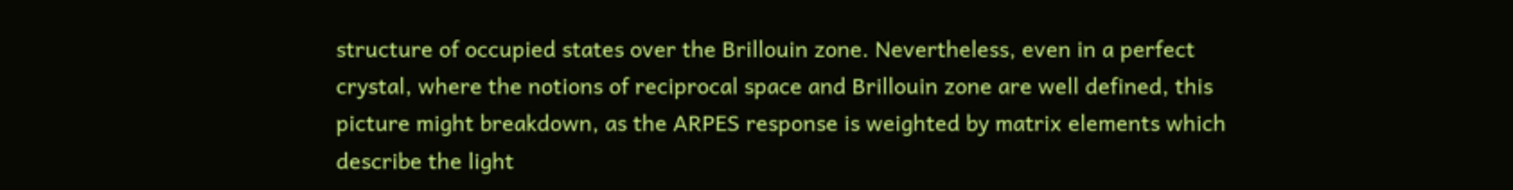structure of occupied states over the Brillouin zone. Nevertheless, even in a perfect crystal, where the notions of reciprocal space and Brillouin zone are well defined, this picture might breakdown, as the ARPES response is weighted by matrix elements which describe the light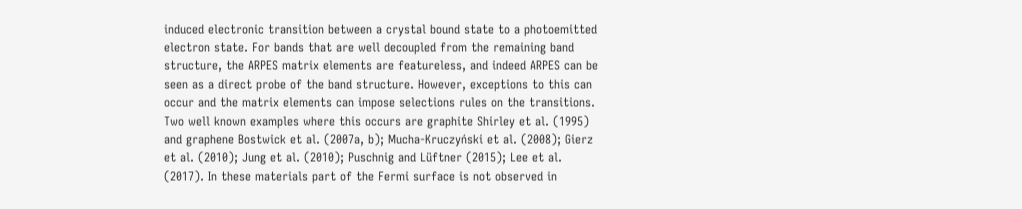induced electronic transition between a crystal bound state to a photoemitted electron state. For bands that are well decoupled from the remaining band structure, the ARPES matrix elements are featureless, and indeed ARPES can be seen as a direct probe of the band structure. However, exceptions to this can occur and the matrix elements can impose selections rules on the transitions. Two well known examples where this occurs are graphite Shirley et al. (1995) and graphene Bostwick et al. (2007a, b); Mucha-Kruczyński et al. (2008); Gierz et al. (2010); Jung et al. (2010); Puschnig and Lüftner (2015); Lee et al. (2017). In these materials part of the Fermi surface is not observed in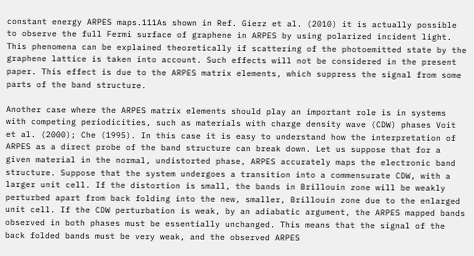constant energy ARPES maps.111As shown in Ref. Gierz et al. (2010) it is actually possible to observe the full Fermi surface of graphene in ARPES by using polarized incident light. This phenomena can be explained theoretically if scattering of the photoemitted state by the graphene lattice is taken into account. Such effects will not be considered in the present paper. This effect is due to the ARPES matrix elements, which suppress the signal from some parts of the band structure.

Another case where the ARPES matrix elements should play an important role is in systems with competing periodicities, such as materials with charge density wave (CDW) phases Voit et al. (2000); Che (1995). In this case it is easy to understand how the interpretation of ARPES as a direct probe of the band structure can break down. Let us suppose that for a given material in the normal, undistorted phase, ARPES accurately maps the electronic band structure. Suppose that the system undergoes a transition into a commensurate CDW, with a larger unit cell. If the distortion is small, the bands in Brillouin zone will be weakly perturbed apart from back folding into the new, smaller, Brillouin zone due to the enlarged unit cell. If the CDW perturbation is weak, by an adiabatic argument, the ARPES mapped bands observed in both phases must be essentially unchanged. This means that the signal of the back folded bands must be very weak, and the observed ARPES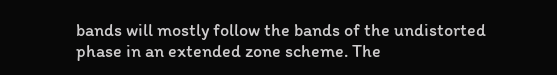bands will mostly follow the bands of the undistorted phase in an extended zone scheme. The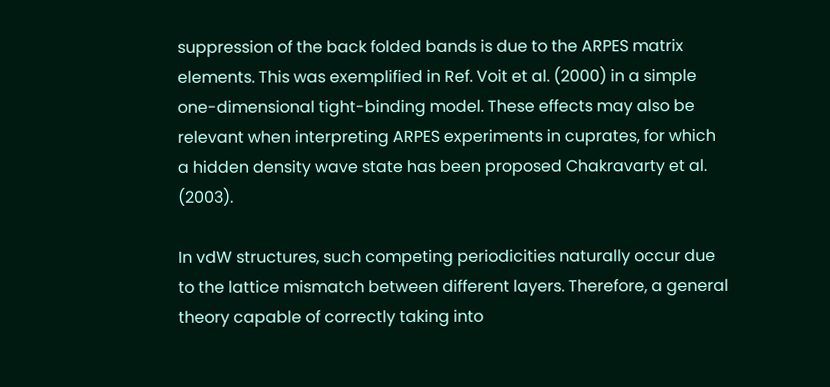suppression of the back folded bands is due to the ARPES matrix elements. This was exemplified in Ref. Voit et al. (2000) in a simple one-dimensional tight-binding model. These effects may also be relevant when interpreting ARPES experiments in cuprates, for which a hidden density wave state has been proposed Chakravarty et al. (2003).

In vdW structures, such competing periodicities naturally occur due to the lattice mismatch between different layers. Therefore, a general theory capable of correctly taking into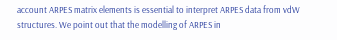account ARPES matrix elements is essential to interpret ARPES data from vdW structures. We point out that the modelling of ARPES in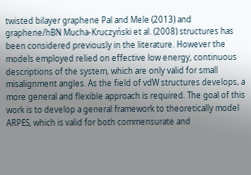twisted bilayer graphene Pal and Mele (2013) and graphene/hBN Mucha-Kruczyński et al. (2008) structures has been considered previously in the literature. However the models employed relied on effective low energy, continuous descriptions of the system, which are only valid for small misalignment angles. As the field of vdW structures develops, a more general and flexible approach is required. The goal of this work is to develop a general framework to theoretically model ARPES, which is valid for both commensurate and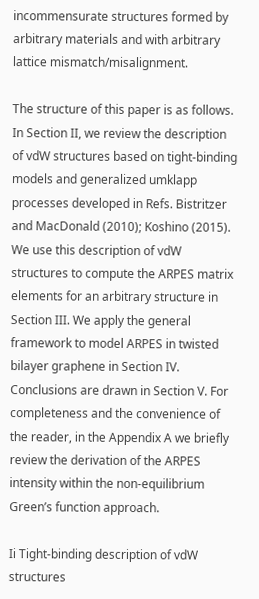incommensurate structures formed by arbitrary materials and with arbitrary lattice mismatch/misalignment.

The structure of this paper is as follows. In Section II, we review the description of vdW structures based on tight-binding models and generalized umklapp processes developed in Refs. Bistritzer and MacDonald (2010); Koshino (2015). We use this description of vdW structures to compute the ARPES matrix elements for an arbitrary structure in Section III. We apply the general framework to model ARPES in twisted bilayer graphene in Section IV. Conclusions are drawn in Section V. For completeness and the convenience of the reader, in the Appendix A we briefly review the derivation of the ARPES intensity within the non-equilibrium Green’s function approach.

Ii Tight-binding description of vdW structures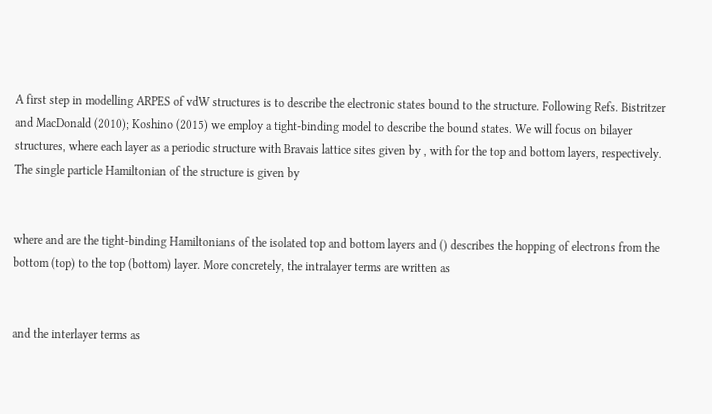A first step in modelling ARPES of vdW structures is to describe the electronic states bound to the structure. Following Refs. Bistritzer and MacDonald (2010); Koshino (2015) we employ a tight-binding model to describe the bound states. We will focus on bilayer structures, where each layer as a periodic structure with Bravais lattice sites given by , with for the top and bottom layers, respectively. The single particle Hamiltonian of the structure is given by


where and are the tight-binding Hamiltonians of the isolated top and bottom layers and () describes the hopping of electrons from the bottom (top) to the top (bottom) layer. More concretely, the intralayer terms are written as


and the interlayer terms as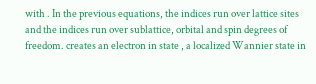with . In the previous equations, the indices run over lattice sites and the indices run over sublattice, orbital and spin degrees of freedom. creates an electron in state , a localized Wannier state in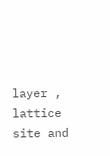layer , lattice site and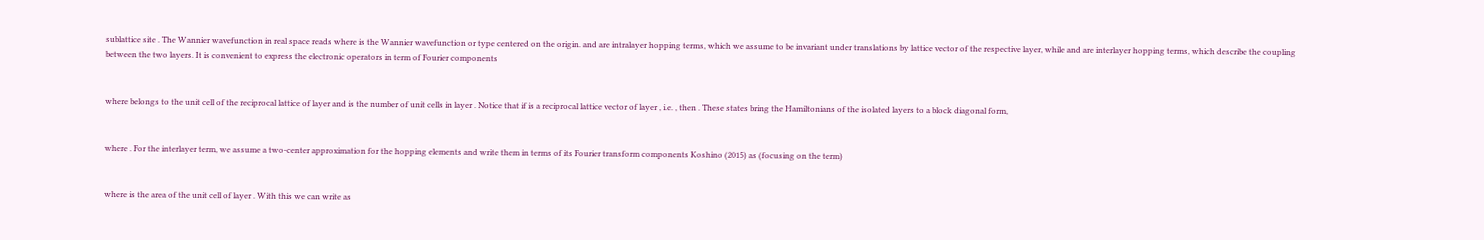sublattice site . The Wannier wavefunction in real space reads where is the Wannier wavefunction or type centered on the origin. and are intralayer hopping terms, which we assume to be invariant under translations by lattice vector of the respective layer, while and are interlayer hopping terms, which describe the coupling between the two layers. It is convenient to express the electronic operators in term of Fourier components


where belongs to the unit cell of the reciprocal lattice of layer and is the number of unit cells in layer . Notice that if is a reciprocal lattice vector of layer , i.e. , then . These states bring the Hamiltonians of the isolated layers to a block diagonal form,


where . For the interlayer term, we assume a two-center approximation for the hopping elements and write them in terms of its Fourier transform components Koshino (2015) as (focusing on the term)


where is the area of the unit cell of layer . With this we can write as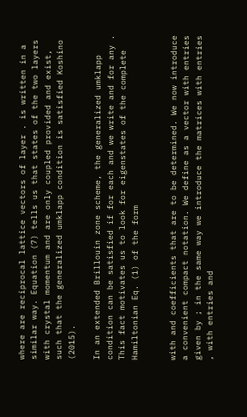where are reciprocal lattice vectors of layer . is written in a similar way. Equation (7) tells us that states of the two layers with crystal momentum and are only coupled provided and exist, such that the generalized umklapp condition is satisfied Koshino (2015).

In an extended Brillouin zone scheme, the generalized umklapp condition can be satisfied if for each and we write and for any . This fact motivates us to look for eigenstates of the complete Hamiltonian Eq. (1) of the form


with and coefficients that are to be determined. We now introduce a convenient compact notation. We define as a vector with entries given by ; in the same way we introduce the matrices with entries , with entries and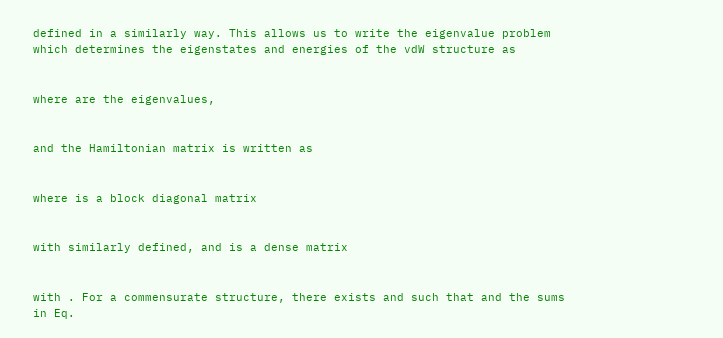defined in a similarly way. This allows us to write the eigenvalue problem which determines the eigenstates and energies of the vdW structure as


where are the eigenvalues,


and the Hamiltonian matrix is written as


where is a block diagonal matrix


with similarly defined, and is a dense matrix


with . For a commensurate structure, there exists and such that and the sums in Eq.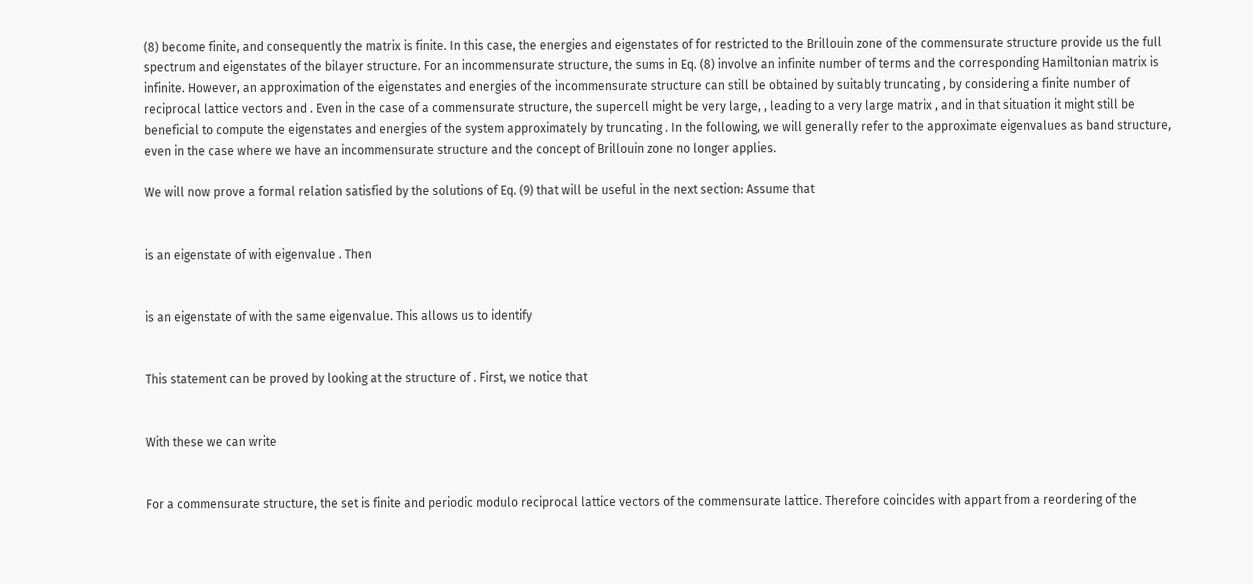(8) become finite, and consequently the matrix is finite. In this case, the energies and eigenstates of for restricted to the Brillouin zone of the commensurate structure provide us the full spectrum and eigenstates of the bilayer structure. For an incommensurate structure, the sums in Eq. (8) involve an infinite number of terms and the corresponding Hamiltonian matrix is infinite. However, an approximation of the eigenstates and energies of the incommensurate structure can still be obtained by suitably truncating , by considering a finite number of reciprocal lattice vectors and . Even in the case of a commensurate structure, the supercell might be very large, , leading to a very large matrix , and in that situation it might still be beneficial to compute the eigenstates and energies of the system approximately by truncating . In the following, we will generally refer to the approximate eigenvalues as band structure, even in the case where we have an incommensurate structure and the concept of Brillouin zone no longer applies.

We will now prove a formal relation satisfied by the solutions of Eq. (9) that will be useful in the next section: Assume that


is an eigenstate of with eigenvalue . Then


is an eigenstate of with the same eigenvalue. This allows us to identify


This statement can be proved by looking at the structure of . First, we notice that


With these we can write


For a commensurate structure, the set is finite and periodic modulo reciprocal lattice vectors of the commensurate lattice. Therefore coincides with appart from a reordering of the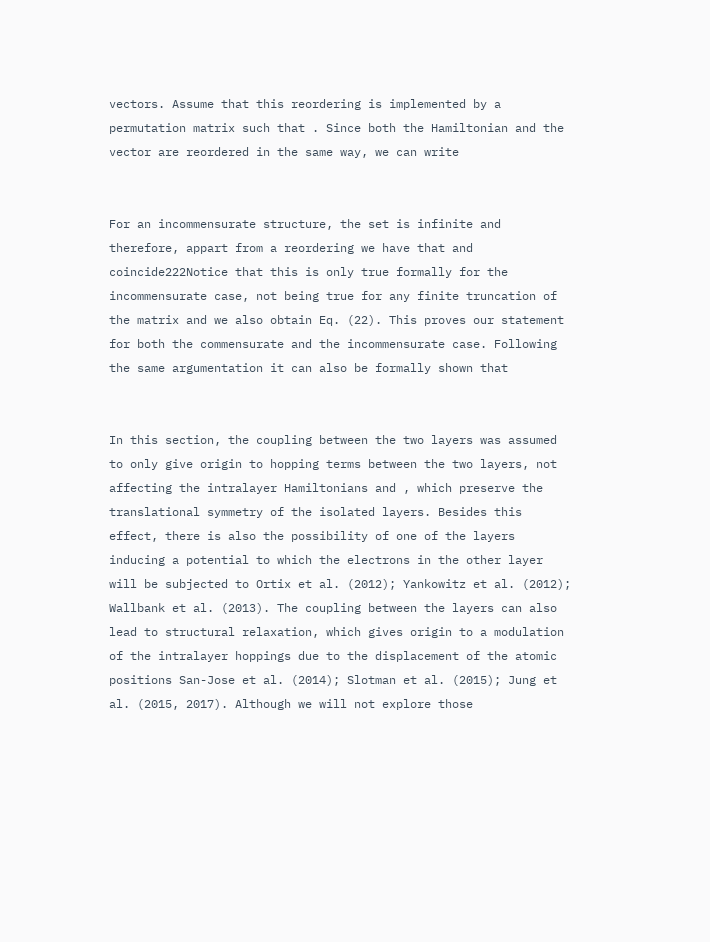vectors. Assume that this reordering is implemented by a permutation matrix such that . Since both the Hamiltonian and the vector are reordered in the same way, we can write


For an incommensurate structure, the set is infinite and therefore, appart from a reordering we have that and coincide222Notice that this is only true formally for the incommensurate case, not being true for any finite truncation of the matrix and we also obtain Eq. (22). This proves our statement for both the commensurate and the incommensurate case. Following the same argumentation it can also be formally shown that


In this section, the coupling between the two layers was assumed to only give origin to hopping terms between the two layers, not affecting the intralayer Hamiltonians and , which preserve the translational symmetry of the isolated layers. Besides this effect, there is also the possibility of one of the layers inducing a potential to which the electrons in the other layer will be subjected to Ortix et al. (2012); Yankowitz et al. (2012); Wallbank et al. (2013). The coupling between the layers can also lead to structural relaxation, which gives origin to a modulation of the intralayer hoppings due to the displacement of the atomic positions San-Jose et al. (2014); Slotman et al. (2015); Jung et al. (2015, 2017). Although we will not explore those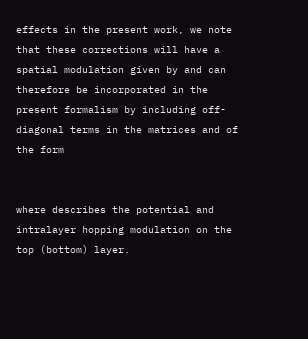effects in the present work, we note that these corrections will have a spatial modulation given by and can therefore be incorporated in the present formalism by including off-diagonal terms in the matrices and of the form


where describes the potential and intralayer hopping modulation on the top (bottom) layer.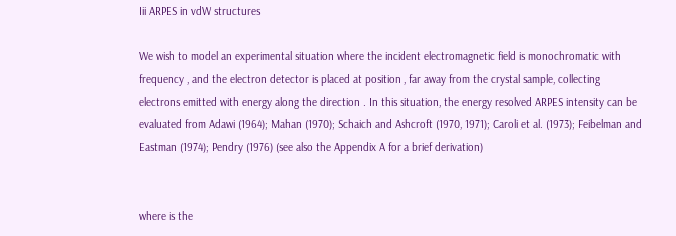Iii ARPES in vdW structures

We wish to model an experimental situation where the incident electromagnetic field is monochromatic with frequency , and the electron detector is placed at position , far away from the crystal sample, collecting electrons emitted with energy along the direction . In this situation, the energy resolved ARPES intensity can be evaluated from Adawi (1964); Mahan (1970); Schaich and Ashcroft (1970, 1971); Caroli et al. (1973); Feibelman and Eastman (1974); Pendry (1976) (see also the Appendix A for a brief derivation)


where is the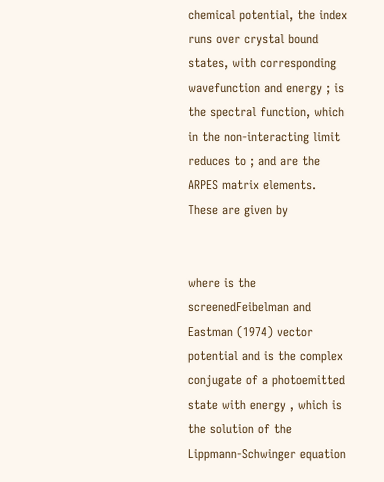chemical potential, the index runs over crystal bound states, with corresponding wavefunction and energy ; is the spectral function, which in the non-interacting limit reduces to ; and are the ARPES matrix elements. These are given by


where is the screenedFeibelman and Eastman (1974) vector potential and is the complex conjugate of a photoemitted state with energy , which is the solution of the Lippmann-Schwinger equation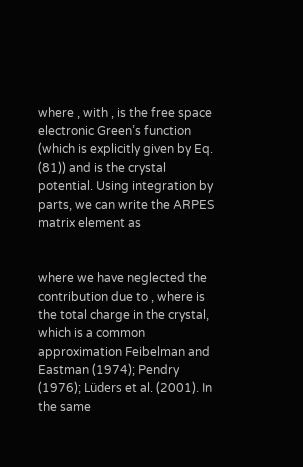where , with , is the free space electronic Green’s function (which is explicitly given by Eq. (81)) and is the crystal potential. Using integration by parts, we can write the ARPES matrix element as


where we have neglected the contribution due to , where is the total charge in the crystal, which is a common approximation Feibelman and Eastman (1974); Pendry (1976); Lüders et al. (2001). In the same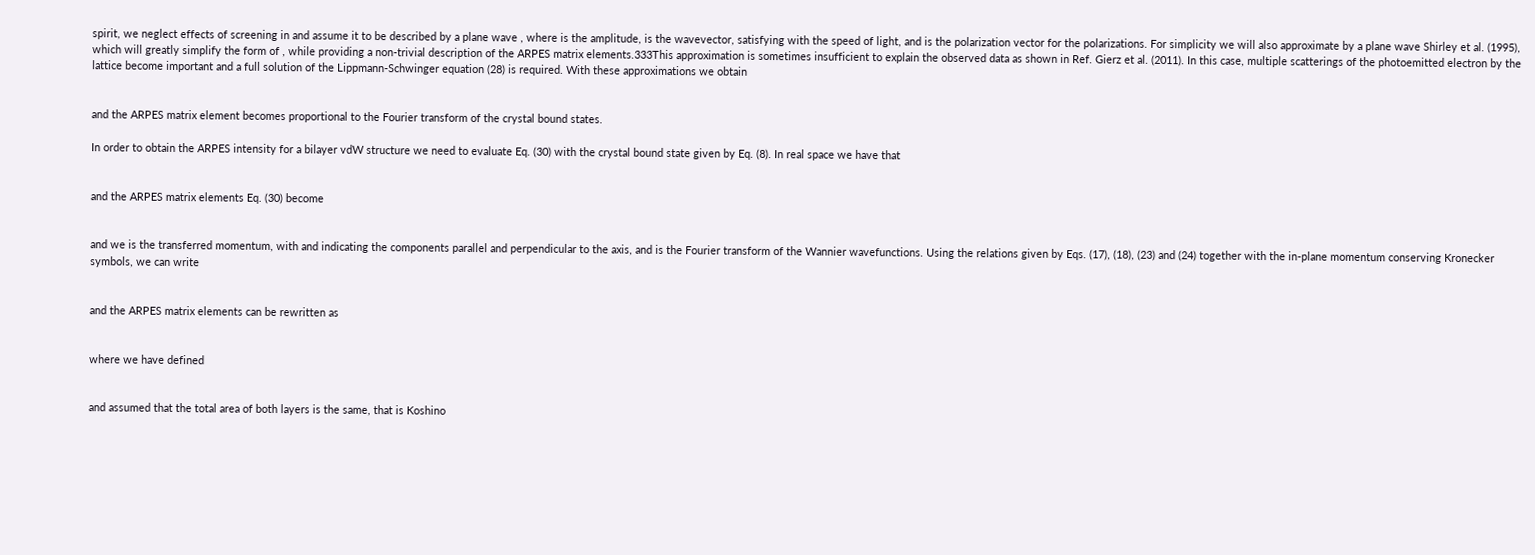spirit, we neglect effects of screening in and assume it to be described by a plane wave , where is the amplitude, is the wavevector, satisfying with the speed of light, and is the polarization vector for the polarizations. For simplicity we will also approximate by a plane wave Shirley et al. (1995), which will greatly simplify the form of , while providing a non-trivial description of the ARPES matrix elements.333This approximation is sometimes insufficient to explain the observed data as shown in Ref. Gierz et al. (2011). In this case, multiple scatterings of the photoemitted electron by the lattice become important and a full solution of the Lippmann-Schwinger equation (28) is required. With these approximations we obtain


and the ARPES matrix element becomes proportional to the Fourier transform of the crystal bound states.

In order to obtain the ARPES intensity for a bilayer vdW structure we need to evaluate Eq. (30) with the crystal bound state given by Eq. (8). In real space we have that


and the ARPES matrix elements Eq. (30) become


and we is the transferred momentum, with and indicating the components parallel and perpendicular to the axis, and is the Fourier transform of the Wannier wavefunctions. Using the relations given by Eqs. (17), (18), (23) and (24) together with the in-plane momentum conserving Kronecker symbols, we can write


and the ARPES matrix elements can be rewritten as


where we have defined


and assumed that the total area of both layers is the same, that is Koshino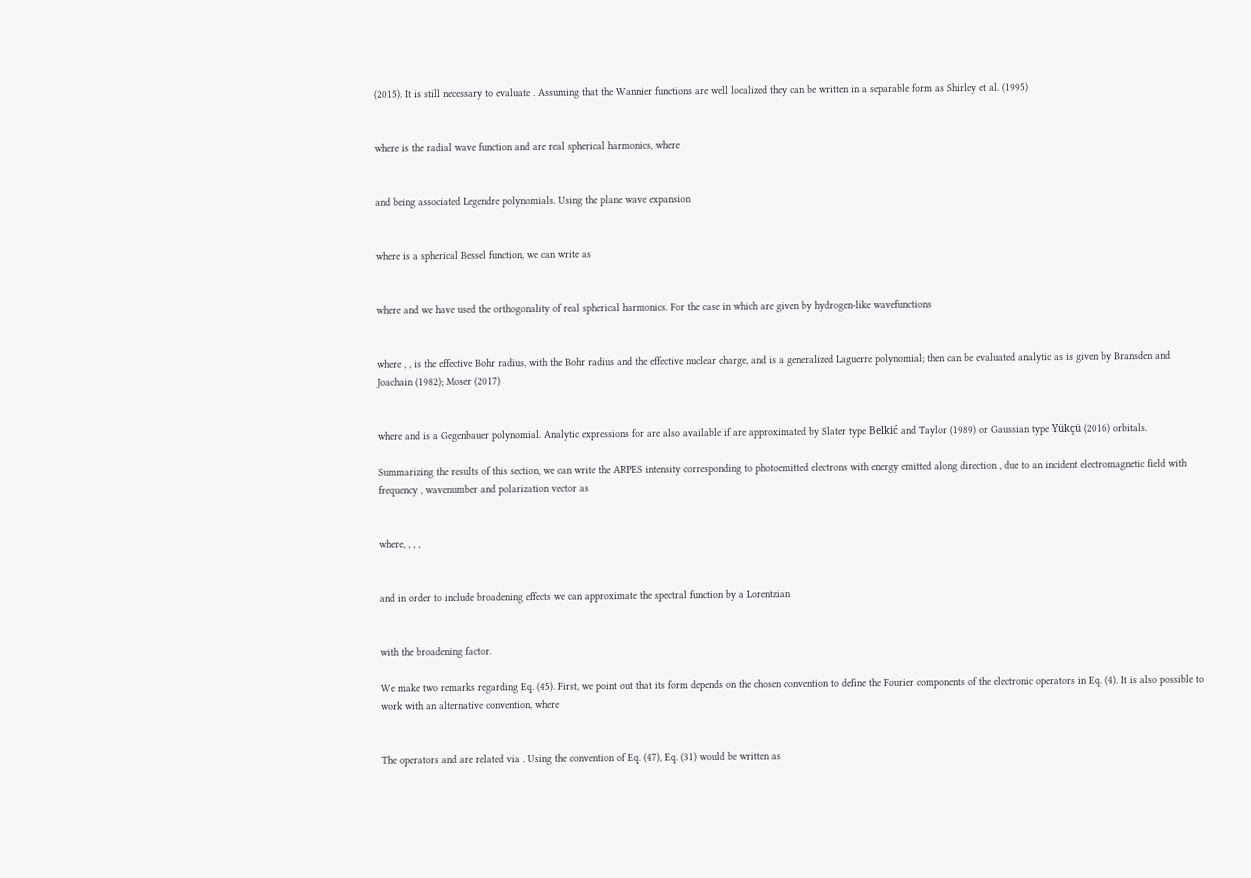(2015). It is still necessary to evaluate . Assuming that the Wannier functions are well localized they can be written in a separable form as Shirley et al. (1995)


where is the radial wave function and are real spherical harmonics, where


and being associated Legendre polynomials. Using the plane wave expansion


where is a spherical Bessel function, we can write as


where and we have used the orthogonality of real spherical harmonics. For the case in which are given by hydrogen-like wavefunctions


where , , is the effective Bohr radius, with the Bohr radius and the effective nuclear charge, and is a generalized Laguerre polynomial; then can be evaluated analytic as is given by Bransden and Joachain (1982); Moser (2017)


where and is a Gegenbauer polynomial. Analytic expressions for are also available if are approximated by Slater type Belkić and Taylor (1989) or Gaussian type Yükçü (2016) orbitals.

Summarizing the results of this section, we can write the ARPES intensity corresponding to photoemitted electrons with energy emitted along direction , due to an incident electromagnetic field with frequency , wavenumber and polarization vector as


where, , , ,


and in order to include broadening effects we can approximate the spectral function by a Lorentzian


with the broadening factor.

We make two remarks regarding Eq. (45). First, we point out that its form depends on the chosen convention to define the Fourier components of the electronic operators in Eq. (4). It is also possible to work with an alternative convention, where


The operators and are related via . Using the convention of Eq. (47), Eq. (31) would be written as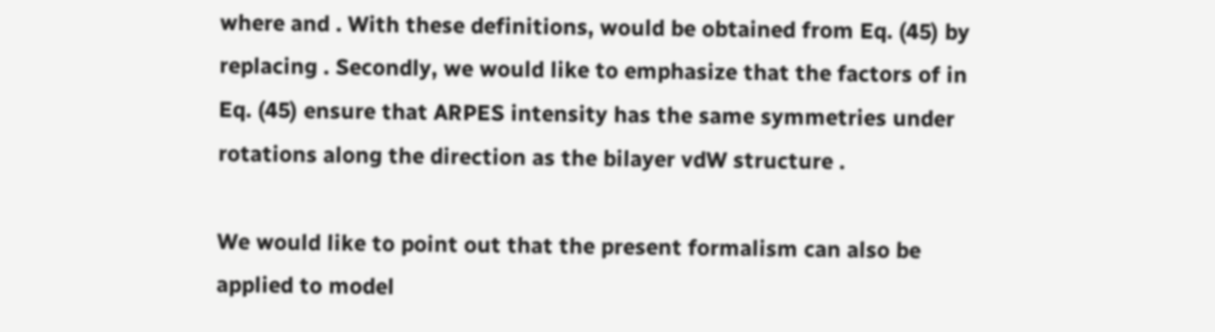where and . With these definitions, would be obtained from Eq. (45) by replacing . Secondly, we would like to emphasize that the factors of in Eq. (45) ensure that ARPES intensity has the same symmetries under rotations along the direction as the bilayer vdW structure .

We would like to point out that the present formalism can also be applied to model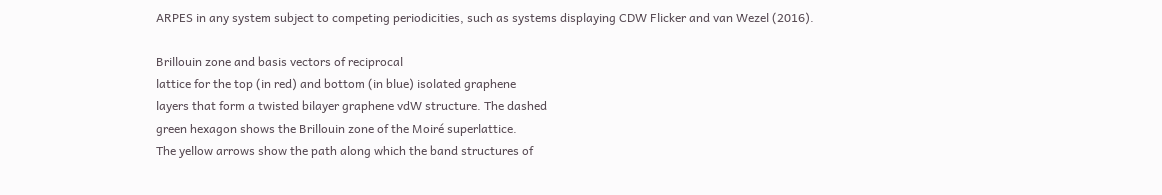ARPES in any system subject to competing periodicities, such as systems displaying CDW Flicker and van Wezel (2016).

Brillouin zone and basis vectors of reciprocal
lattice for the top (in red) and bottom (in blue) isolated graphene
layers that form a twisted bilayer graphene vdW structure. The dashed
green hexagon shows the Brillouin zone of the Moiré superlattice.
The yellow arrows show the path along which the band structures of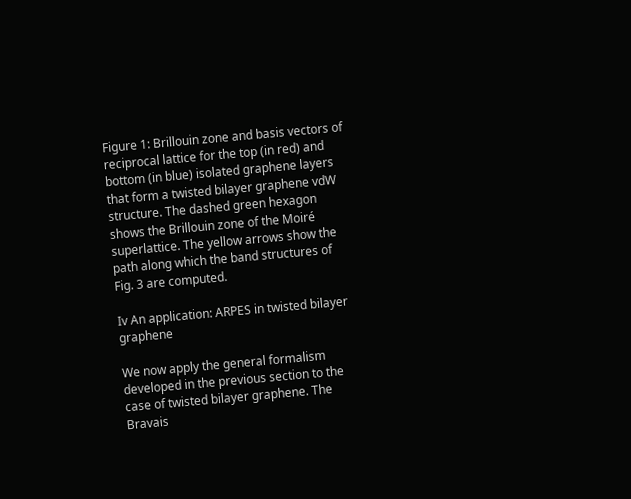Figure 1: Brillouin zone and basis vectors of reciprocal lattice for the top (in red) and bottom (in blue) isolated graphene layers that form a twisted bilayer graphene vdW structure. The dashed green hexagon shows the Brillouin zone of the Moiré superlattice. The yellow arrows show the path along which the band structures of Fig. 3 are computed.

Iv An application: ARPES in twisted bilayer graphene

We now apply the general formalism developed in the previous section to the case of twisted bilayer graphene. The Bravais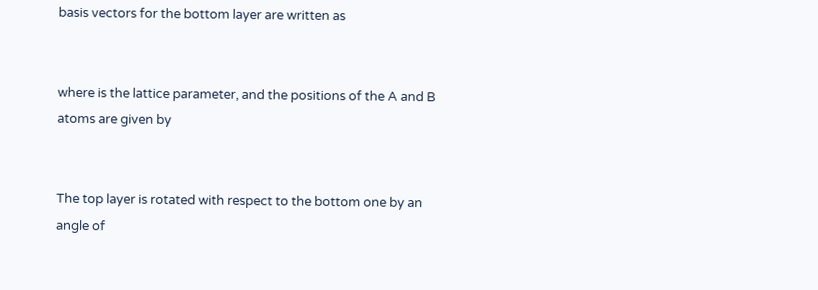basis vectors for the bottom layer are written as


where is the lattice parameter, and the positions of the A and B atoms are given by


The top layer is rotated with respect to the bottom one by an angle of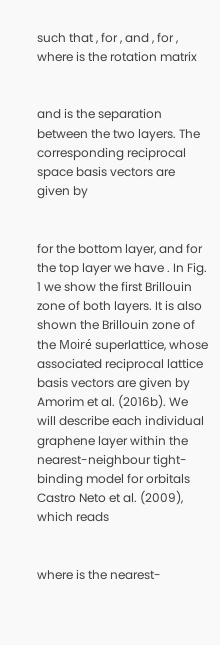such that , for , and , for , where is the rotation matrix


and is the separation between the two layers. The corresponding reciprocal space basis vectors are given by


for the bottom layer, and for the top layer we have . In Fig. 1 we show the first Brillouin zone of both layers. It is also shown the Brillouin zone of the Moiré superlattice, whose associated reciprocal lattice basis vectors are given by Amorim et al. (2016b). We will describe each individual graphene layer within the nearest-neighbour tight-binding model for orbitals Castro Neto et al. (2009), which reads


where is the nearest-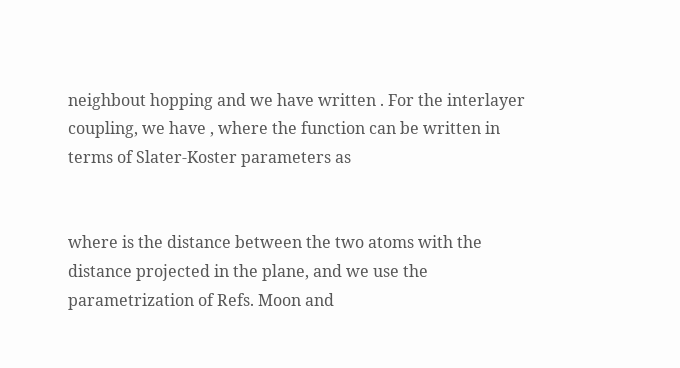neighbout hopping and we have written . For the interlayer coupling, we have , where the function can be written in terms of Slater-Koster parameters as


where is the distance between the two atoms with the distance projected in the plane, and we use the parametrization of Refs. Moon and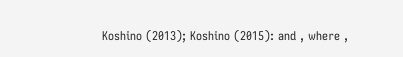Koshino (2013); Koshino (2015): and , where ,